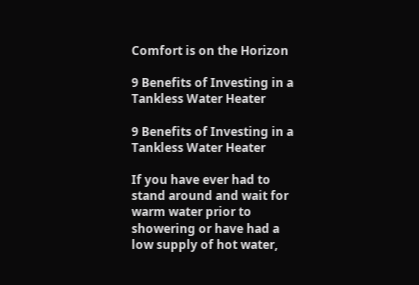Comfort is on the Horizon

9 Benefits of Investing in a Tankless Water Heater

9 Benefits of Investing in a Tankless Water Heater

If you have ever had to stand around and wait for warm water prior to showering or have had a low supply of hot water,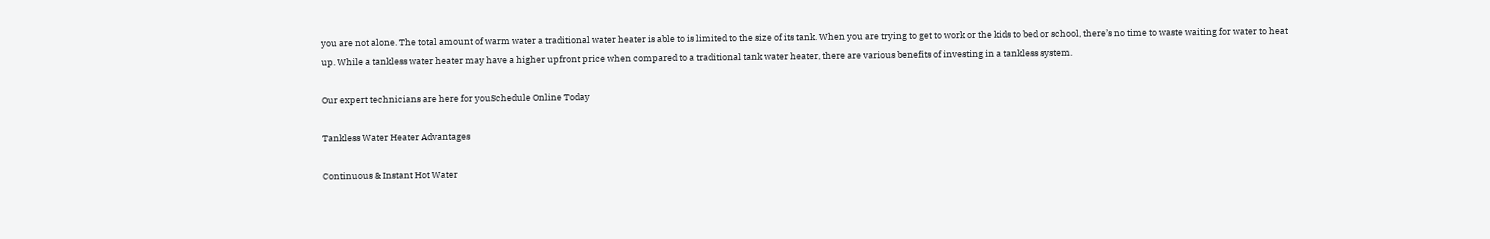you are not alone. The total amount of warm water a traditional water heater is able to is limited to the size of its tank. When you are trying to get to work or the kids to bed or school, there’s no time to waste waiting for water to heat up. While a tankless water heater may have a higher upfront price when compared to a traditional tank water heater, there are various benefits of investing in a tankless system.

Our expert technicians are here for youSchedule Online Today

Tankless Water Heater Advantages

Continuous & Instant Hot Water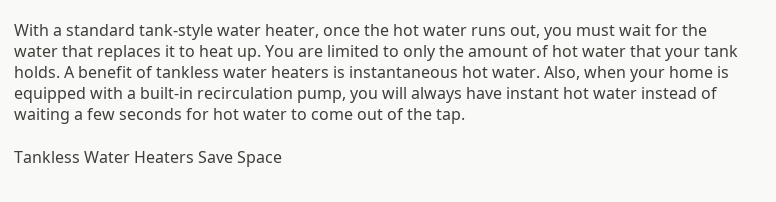With a standard tank-style water heater, once the hot water runs out, you must wait for the water that replaces it to heat up. You are limited to only the amount of hot water that your tank holds. A benefit of tankless water heaters is instantaneous hot water. Also, when your home is equipped with a built-in recirculation pump, you will always have instant hot water instead of waiting a few seconds for hot water to come out of the tap.

Tankless Water Heaters Save Space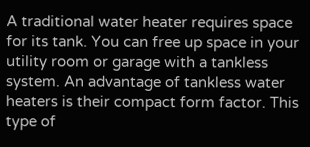A traditional water heater requires space for its tank. You can free up space in your utility room or garage with a tankless system. An advantage of tankless water heaters is their compact form factor. This type of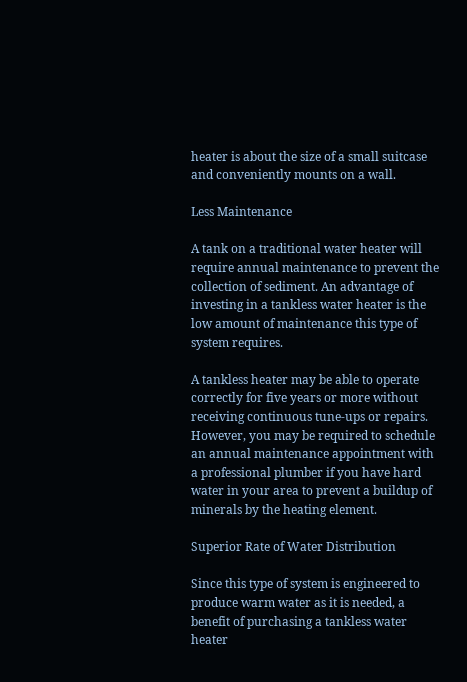heater is about the size of a small suitcase and conveniently mounts on a wall.

Less Maintenance

A tank on a traditional water heater will require annual maintenance to prevent the collection of sediment. An advantage of investing in a tankless water heater is the low amount of maintenance this type of system requires.

A tankless heater may be able to operate correctly for five years or more without receiving continuous tune-ups or repairs. However, you may be required to schedule an annual maintenance appointment with a professional plumber if you have hard water in your area to prevent a buildup of minerals by the heating element.

Superior Rate of Water Distribution

Since this type of system is engineered to produce warm water as it is needed, a benefit of purchasing a tankless water heater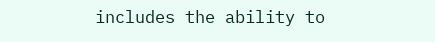includes the ability to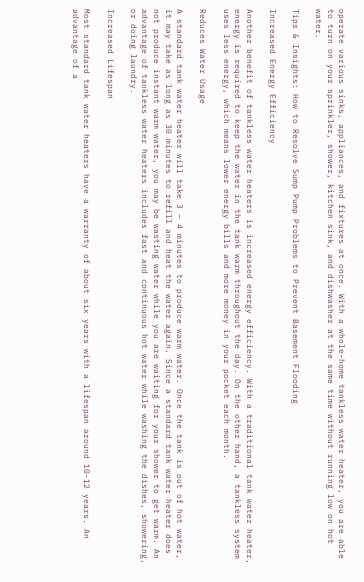operate various sinks, appliances, and fixtures at once. With a whole-home tankless water heater, you are able to turn on your sprinkler, shower, kitchen sink, and dishwasher at the same time without running low on hot water.

Tips & Insights: How to Resolve Sump Pump Problems to Prevent Basement Flooding

Increased Energy Efficiency

Another benefit of tankless water heaters is increased energy efficiency. With a traditional tank water heater, energy is required to keep the water in the tank warm throughout the day. On the other hand, a tankless system uses less energy, which means lower energy bills and more money in your pocket each month.

Reduces Water Usage

A standard tank water heater will take 3 – 4 minutes to produce warm water. Once the tank is out of hot water, it may take as long as 30 minutes to refill and heat the water again. Since a standard tank water heater does not produce instant warm water, you may be wasting water while you are waiting for your shower to get warm. An advantage of tankless water heaters includes fast and continuous hot water while washing the dishes, showering, or doing laundry.

Increased Lifespan

Most standard tank water heaters have a warranty of about six years with a lifespan around 10-12 years. An  advantage of a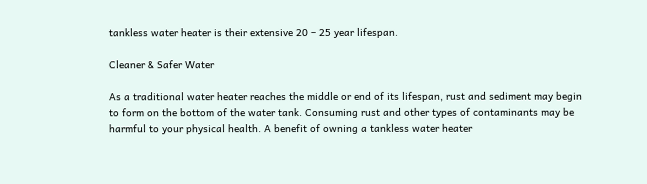tankless water heater is their extensive 20 – 25 year lifespan.

Cleaner & Safer Water

As a traditional water heater reaches the middle or end of its lifespan, rust and sediment may begin to form on the bottom of the water tank. Consuming rust and other types of contaminants may be harmful to your physical health. A benefit of owning a tankless water heater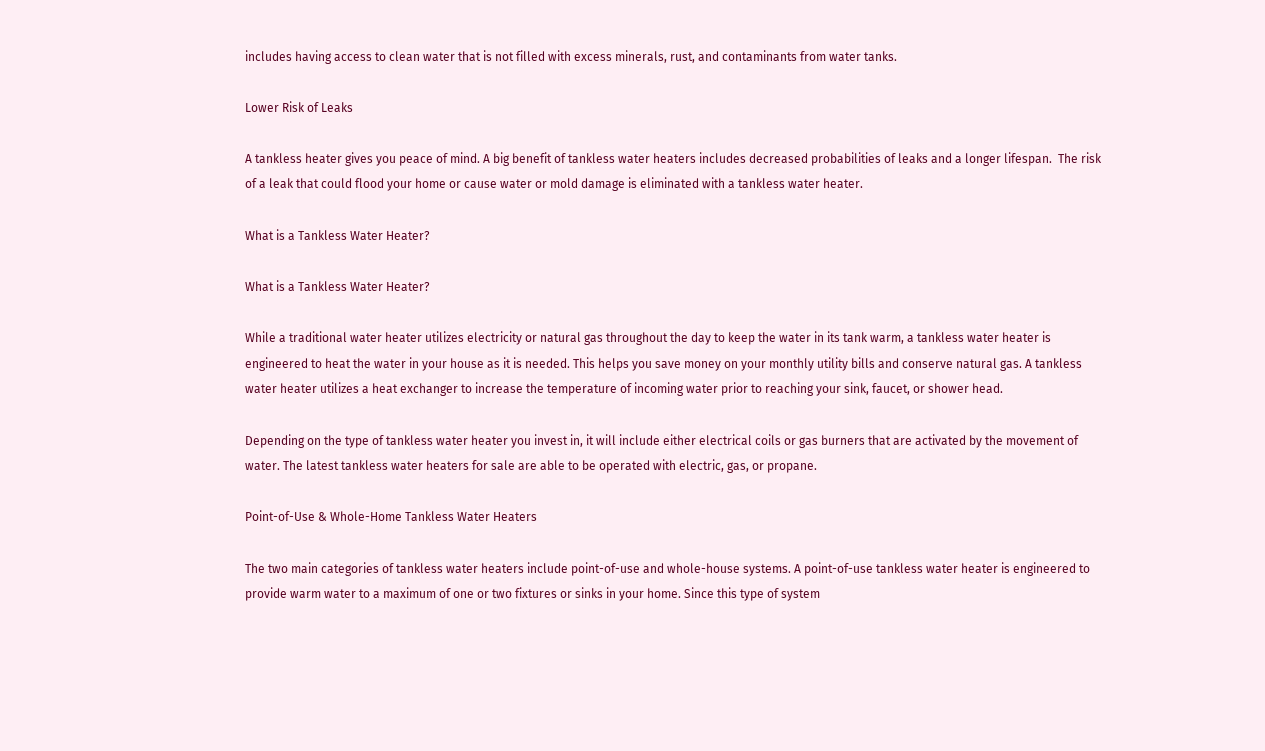includes having access to clean water that is not filled with excess minerals, rust, and contaminants from water tanks.

Lower Risk of Leaks

A tankless heater gives you peace of mind. A big benefit of tankless water heaters includes decreased probabilities of leaks and a longer lifespan.  The risk of a leak that could flood your home or cause water or mold damage is eliminated with a tankless water heater.

What is a Tankless Water Heater?

What is a Tankless Water Heater?

While a traditional water heater utilizes electricity or natural gas throughout the day to keep the water in its tank warm, a tankless water heater is engineered to heat the water in your house as it is needed. This helps you save money on your monthly utility bills and conserve natural gas. A tankless water heater utilizes a heat exchanger to increase the temperature of incoming water prior to reaching your sink, faucet, or shower head.

Depending on the type of tankless water heater you invest in, it will include either electrical coils or gas burners that are activated by the movement of water. The latest tankless water heaters for sale are able to be operated with electric, gas, or propane.

Point-of-Use & Whole-Home Tankless Water Heaters

The two main categories of tankless water heaters include point-of-use and whole-house systems. A point-of-use tankless water heater is engineered to provide warm water to a maximum of one or two fixtures or sinks in your home. Since this type of system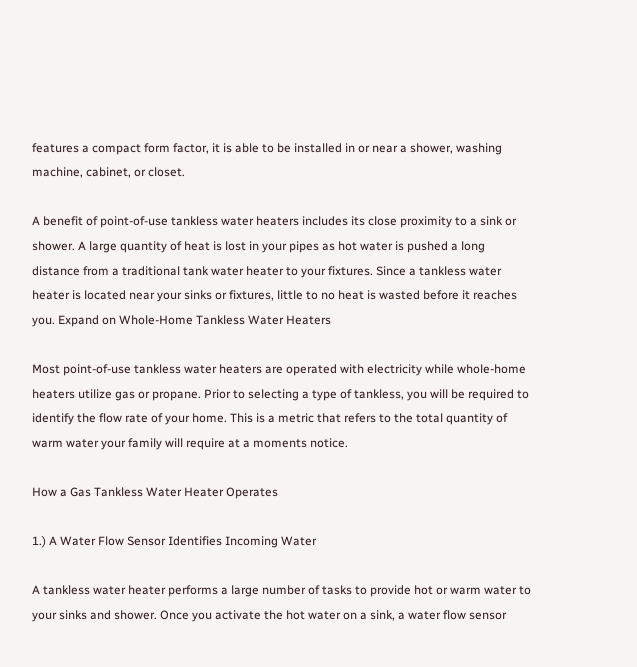features a compact form factor, it is able to be installed in or near a shower, washing machine, cabinet, or closet.

A benefit of point-of-use tankless water heaters includes its close proximity to a sink or shower. A large quantity of heat is lost in your pipes as hot water is pushed a long distance from a traditional tank water heater to your fixtures. Since a tankless water heater is located near your sinks or fixtures, little to no heat is wasted before it reaches you. Expand on Whole-Home Tankless Water Heaters

Most point-of-use tankless water heaters are operated with electricity while whole-home heaters utilize gas or propane. Prior to selecting a type of tankless, you will be required to identify the flow rate of your home. This is a metric that refers to the total quantity of warm water your family will require at a moments notice.

How a Gas Tankless Water Heater Operates

1.) A Water Flow Sensor Identifies Incoming Water

A tankless water heater performs a large number of tasks to provide hot or warm water to your sinks and shower. Once you activate the hot water on a sink, a water flow sensor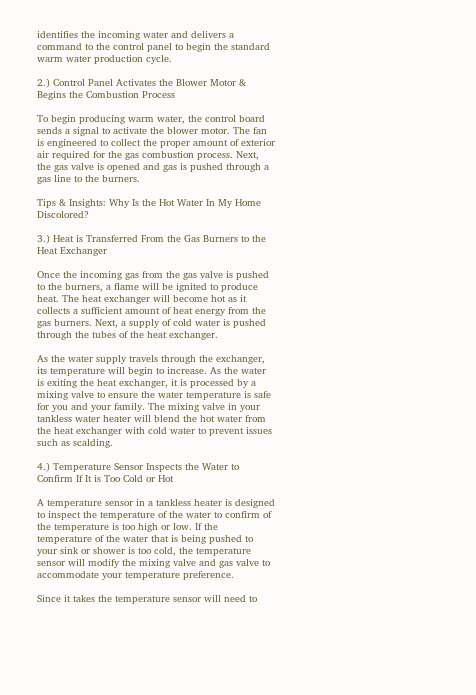identifies the incoming water and delivers a command to the control panel to begin the standard warm water production cycle.

2.) Control Panel Activates the Blower Motor & Begins the Combustion Process

To begin producing warm water, the control board sends a signal to activate the blower motor. The fan is engineered to collect the proper amount of exterior air required for the gas combustion process. Next, the gas valve is opened and gas is pushed through a gas line to the burners.

Tips & Insights: Why Is the Hot Water In My Home Discolored?

3.) Heat is Transferred From the Gas Burners to the Heat Exchanger

Once the incoming gas from the gas valve is pushed to the burners, a flame will be ignited to produce heat. The heat exchanger will become hot as it collects a sufficient amount of heat energy from the gas burners. Next, a supply of cold water is pushed through the tubes of the heat exchanger.

As the water supply travels through the exchanger, its temperature will begin to increase. As the water is exiting the heat exchanger, it is processed by a mixing valve to ensure the water temperature is safe for you and your family. The mixing valve in your tankless water heater will blend the hot water from the heat exchanger with cold water to prevent issues such as scalding.

4.) Temperature Sensor Inspects the Water to Confirm If It is Too Cold or Hot

A temperature sensor in a tankless heater is designed to inspect the temperature of the water to confirm of the temperature is too high or low. If the temperature of the water that is being pushed to your sink or shower is too cold, the temperature sensor will modify the mixing valve and gas valve to accommodate your temperature preference.

Since it takes the temperature sensor will need to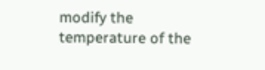modify the temperature of the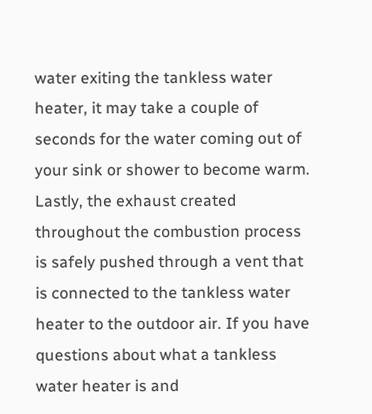water exiting the tankless water heater, it may take a couple of seconds for the water coming out of your sink or shower to become warm. Lastly, the exhaust created throughout the combustion process is safely pushed through a vent that is connected to the tankless water heater to the outdoor air. If you have questions about what a tankless water heater is and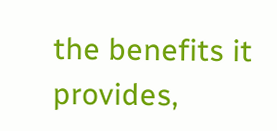the benefits it provides,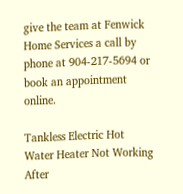give the team at Fenwick Home Services a call by phone at 904-217-5694 or book an appointment online.

Tankless Electric Hot Water Heater Not Working After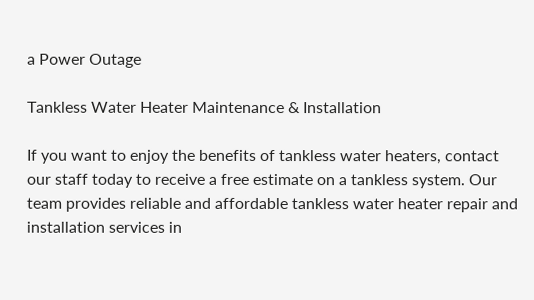a Power Outage

Tankless Water Heater Maintenance & Installation

If you want to enjoy the benefits of tankless water heaters, contact our staff today to receive a free estimate on a tankless system. Our team provides reliable and affordable tankless water heater repair and installation services in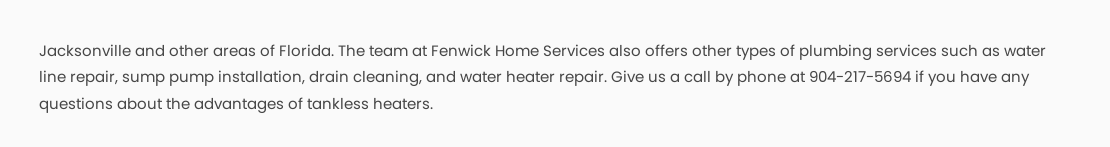Jacksonville and other areas of Florida. The team at Fenwick Home Services also offers other types of plumbing services such as water line repair, sump pump installation, drain cleaning, and water heater repair. Give us a call by phone at 904-217-5694 if you have any questions about the advantages of tankless heaters.